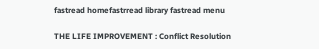fastread homefastrread library fastread menu

THE LIFE IMPROVEMENT : Conflict Resolution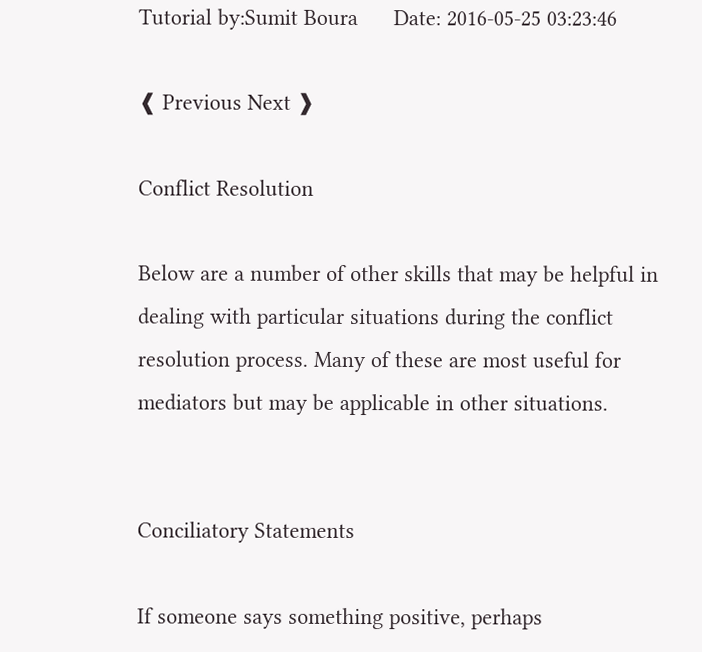Tutorial by:Sumit Boura      Date: 2016-05-25 03:23:46

❰ Previous Next ❱

Conflict Resolution

Below are a number of other skills that may be helpful in dealing with particular situations during the conflict resolution process. Many of these are most useful for mediators but may be applicable in other situations.


Conciliatory Statements

If someone says something positive, perhaps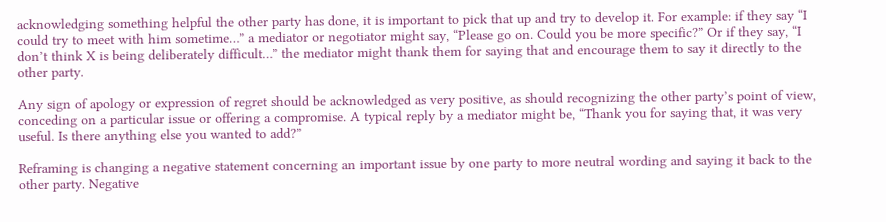acknowledging something helpful the other party has done, it is important to pick that up and try to develop it. For example: if they say “I could try to meet with him sometime…” a mediator or negotiator might say, “Please go on. Could you be more specific?” Or if they say, “I don’t think X is being deliberately difficult…” the mediator might thank them for saying that and encourage them to say it directly to the other party.

Any sign of apology or expression of regret should be acknowledged as very positive, as should recognizing the other party’s point of view, conceding on a particular issue or offering a compromise. A typical reply by a mediator might be, “Thank you for saying that, it was very useful. Is there anything else you wanted to add?”

Reframing is changing a negative statement concerning an important issue by one party to more neutral wording and saying it back to the other party. Negative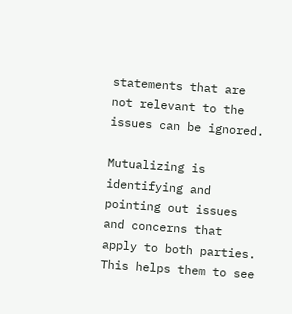statements that are not relevant to the issues can be ignored.

Mutualizing is identifying and pointing out issues and concerns that apply to both parties. This helps them to see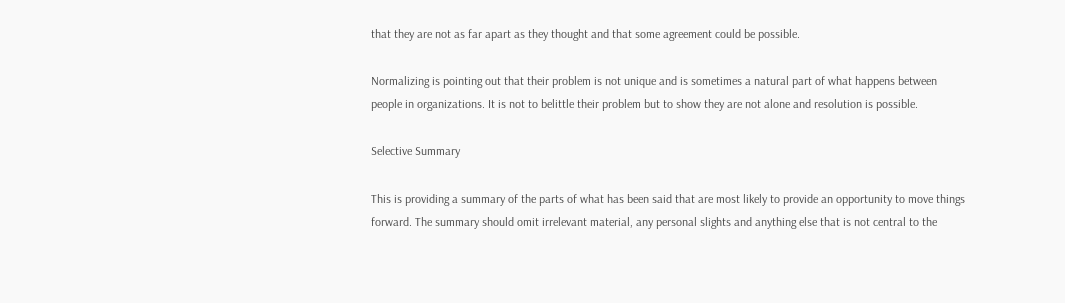that they are not as far apart as they thought and that some agreement could be possible.

Normalizing is pointing out that their problem is not unique and is sometimes a natural part of what happens between people in organizations. It is not to belittle their problem but to show they are not alone and resolution is possible.

Selective Summary

This is providing a summary of the parts of what has been said that are most likely to provide an opportunity to move things forward. The summary should omit irrelevant material, any personal slights and anything else that is not central to the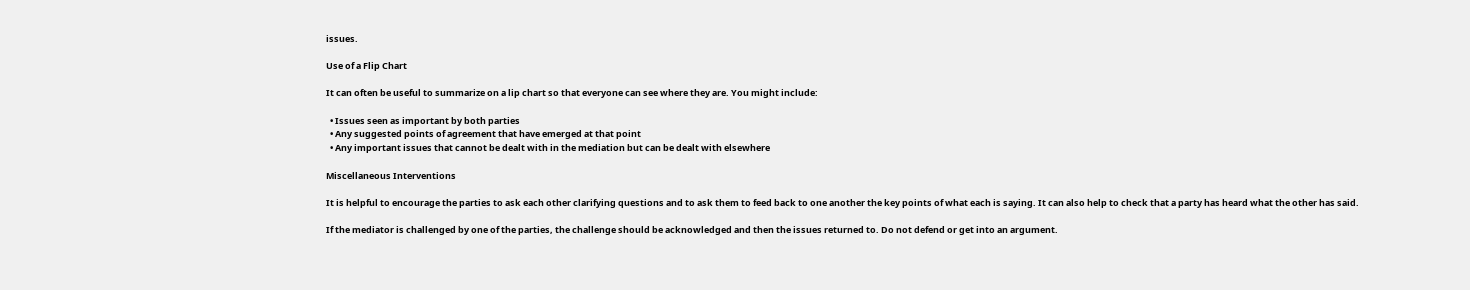issues.

Use of a Flip Chart

It can often be useful to summarize on a lip chart so that everyone can see where they are. You might include:

  • Issues seen as important by both parties
  • Any suggested points of agreement that have emerged at that point
  • Any important issues that cannot be dealt with in the mediation but can be dealt with elsewhere

Miscellaneous Interventions

It is helpful to encourage the parties to ask each other clarifying questions and to ask them to feed back to one another the key points of what each is saying. It can also help to check that a party has heard what the other has said.

If the mediator is challenged by one of the parties, the challenge should be acknowledged and then the issues returned to. Do not defend or get into an argument.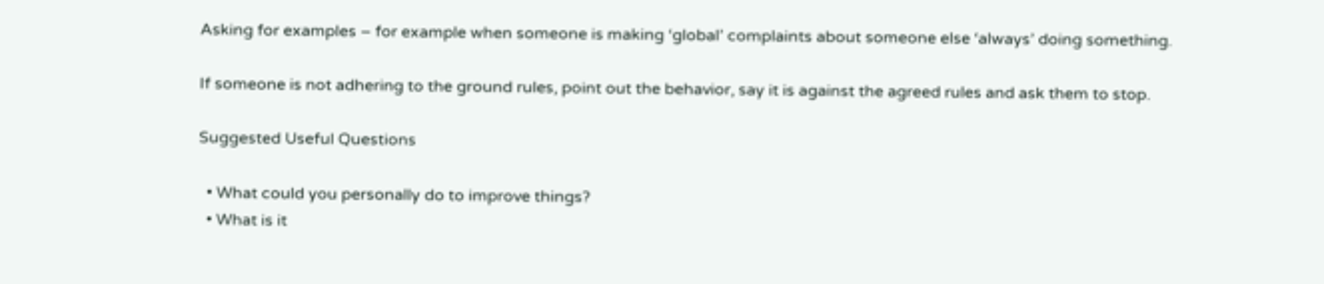Asking for examples – for example when someone is making ‘global’ complaints about someone else ‘always’ doing something.

If someone is not adhering to the ground rules, point out the behavior, say it is against the agreed rules and ask them to stop.

Suggested Useful Questions

  • What could you personally do to improve things?
  • What is it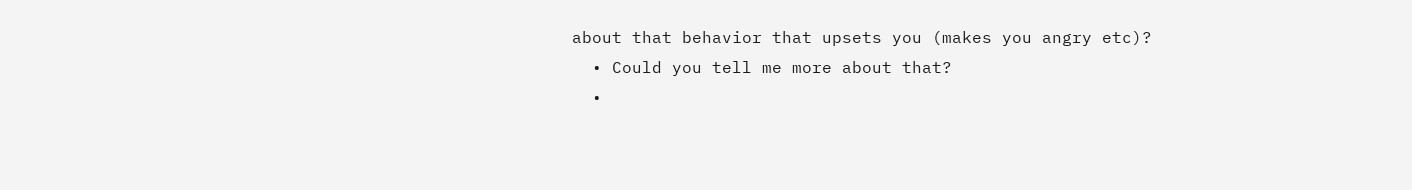about that behavior that upsets you (makes you angry etc)?
  • Could you tell me more about that?
  •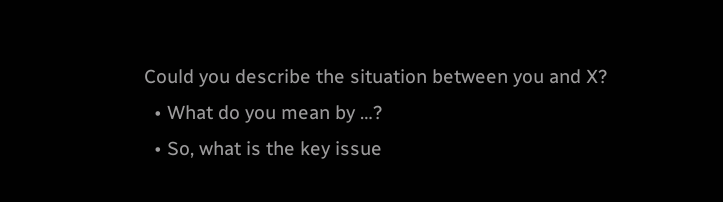Could you describe the situation between you and X?
  • What do you mean by …?
  • So, what is the key issue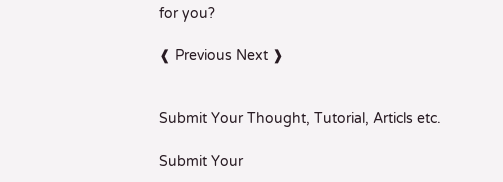for you?

❰ Previous Next ❱


Submit Your Thought, Tutorial, Articls etc.

Submit Your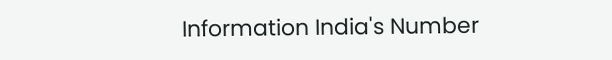Information India's Number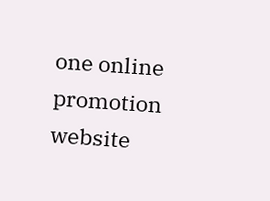one online promotion website